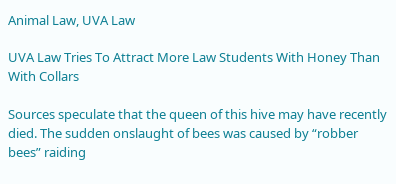Animal Law, UVA Law

UVA Law Tries To Attract More Law Students With Honey Than With Collars

Sources speculate that the queen of this hive may have recently died. The sudden onslaught of bees was caused by “robber bees” raiding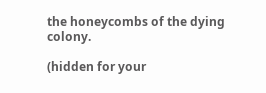the honeycombs of the dying colony.

(hidden for your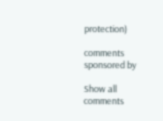protection)

comments sponsored by

Show all comments